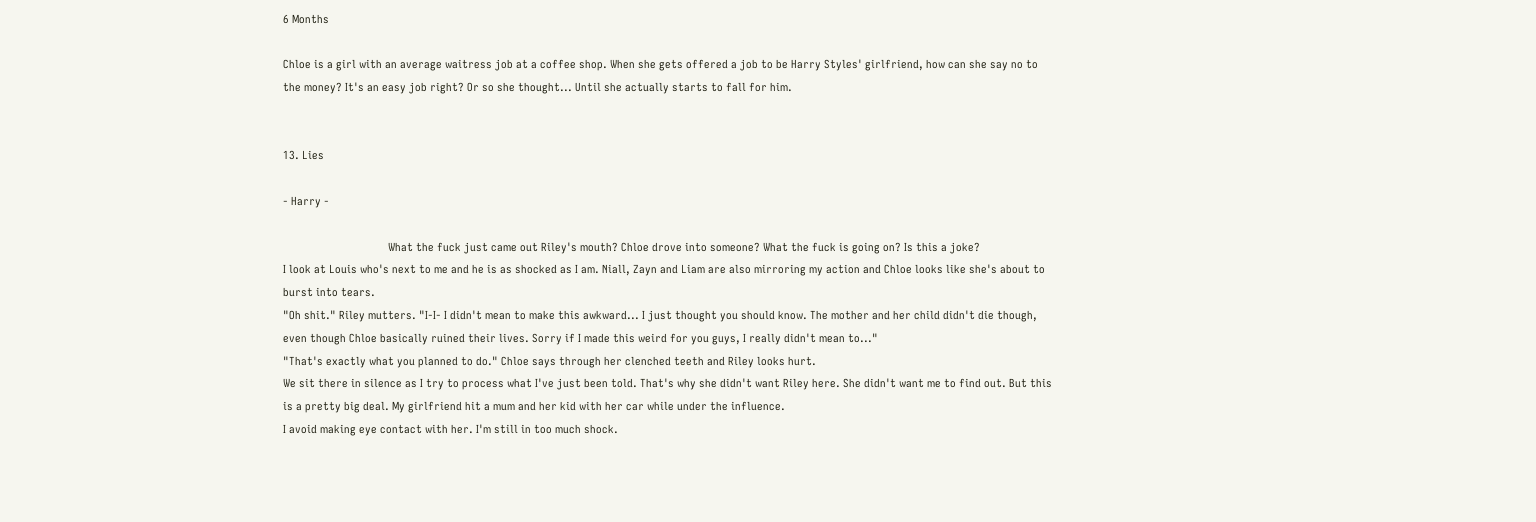6 Months

Chloe is a girl with an average waitress job at a coffee shop. When she gets offered a job to be Harry Styles' girlfriend, how can she say no to the money? It's an easy job right? Or so she thought... Until she actually starts to fall for him.


13. Lies

- Harry -

                                   What the fuck just came out Riley's mouth? Chloe drove into someone? What the fuck is going on? Is this a joke?
I look at Louis who's next to me and he is as shocked as I am. Niall, Zayn and Liam are also mirroring my action and Chloe looks like she's about to burst into tears.
"Oh shit." Riley mutters. "I-I- I didn't mean to make this awkward... I just thought you should know. The mother and her child didn't die though, even though Chloe basically ruined their lives. Sorry if I made this weird for you guys, I really didn't mean to..."
"That's exactly what you planned to do." Chloe says through her clenched teeth and Riley looks hurt.
We sit there in silence as I try to process what I've just been told. That's why she didn't want Riley here. She didn't want me to find out. But this is a pretty big deal. My girlfriend hit a mum and her kid with her car while under the influence.
I avoid making eye contact with her. I'm still in too much shock.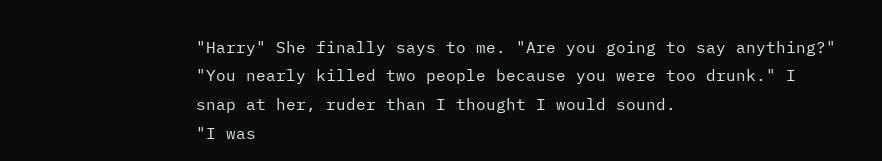"Harry" She finally says to me. "Are you going to say anything?"
"You nearly killed two people because you were too drunk." I snap at her, ruder than I thought I would sound.
"I was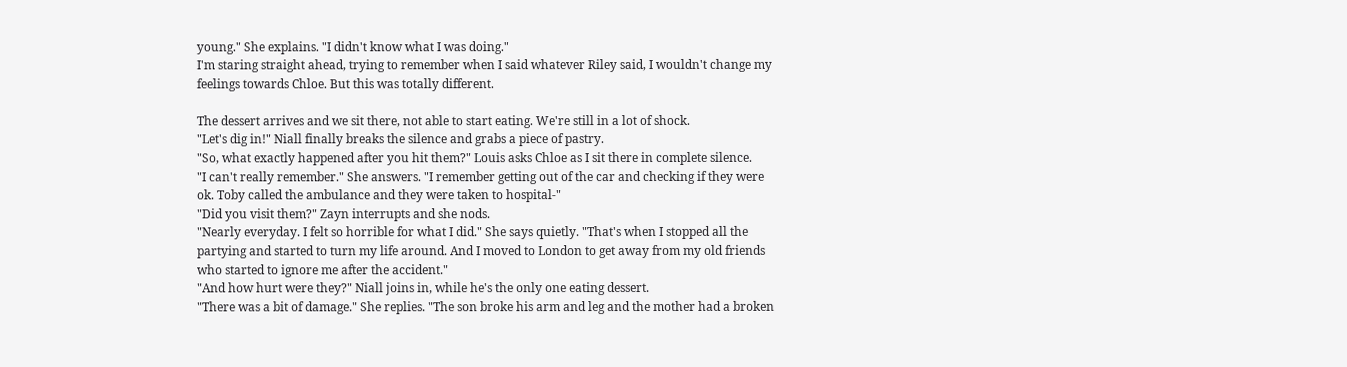young." She explains. "I didn't know what I was doing."
I'm staring straight ahead, trying to remember when I said whatever Riley said, I wouldn't change my feelings towards Chloe. But this was totally different.

The dessert arrives and we sit there, not able to start eating. We're still in a lot of shock.
"Let's dig in!" Niall finally breaks the silence and grabs a piece of pastry.
"So, what exactly happened after you hit them?" Louis asks Chloe as I sit there in complete silence.
"I can't really remember." She answers. "I remember getting out of the car and checking if they were ok. Toby called the ambulance and they were taken to hospital-"
"Did you visit them?" Zayn interrupts and she nods.
"Nearly everyday. I felt so horrible for what I did." She says quietly. "That's when I stopped all the partying and started to turn my life around. And I moved to London to get away from my old friends who started to ignore me after the accident."
"And how hurt were they?" Niall joins in, while he's the only one eating dessert.
"There was a bit of damage." She replies. "The son broke his arm and leg and the mother had a broken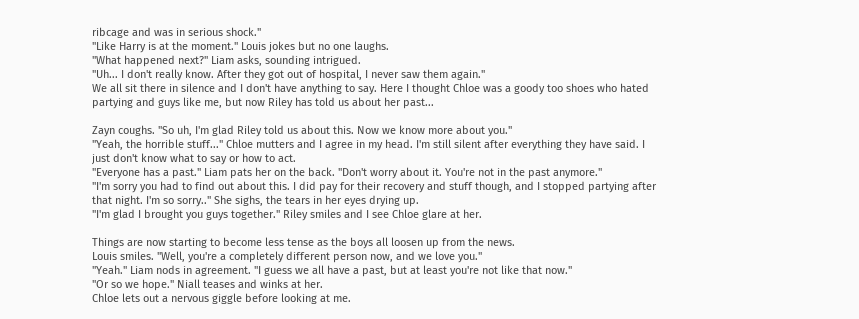ribcage and was in serious shock."
"Like Harry is at the moment." Louis jokes but no one laughs.
"What happened next?" Liam asks, sounding intrigued.
"Uh... I don't really know. After they got out of hospital, I never saw them again."
We all sit there in silence and I don't have anything to say. Here I thought Chloe was a goody too shoes who hated partying and guys like me, but now Riley has told us about her past...

Zayn coughs. "So uh, I'm glad Riley told us about this. Now we know more about you."
"Yeah, the horrible stuff..." Chloe mutters and I agree in my head. I'm still silent after everything they have said. I just don't know what to say or how to act.
"Everyone has a past." Liam pats her on the back. "Don't worry about it. You're not in the past anymore."
"I'm sorry you had to find out about this. I did pay for their recovery and stuff though, and I stopped partying after that night. I'm so sorry.." She sighs, the tears in her eyes drying up.
"I'm glad I brought you guys together." Riley smiles and I see Chloe glare at her.

Things are now starting to become less tense as the boys all loosen up from the news.
Louis smiles. "Well, you're a completely different person now, and we love you."
"Yeah." Liam nods in agreement. "I guess we all have a past, but at least you're not like that now."
"Or so we hope." Niall teases and winks at her.
Chloe lets out a nervous giggle before looking at me.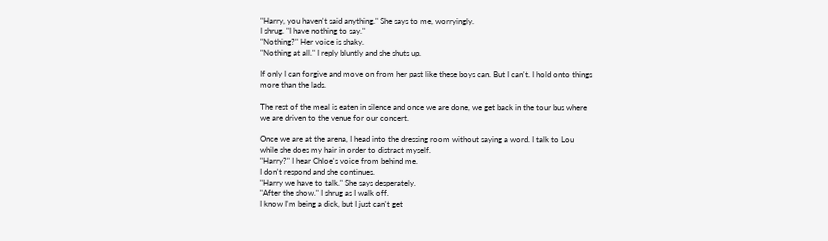"Harry, you haven't said anything." She says to me, worryingly.
I shrug. "I have nothing to say."
"Nothing?" Her voice is shaky.
"Nothing at all." I reply bluntly and she shuts up.

If only I can forgive and move on from her past like these boys can. But I can't. I hold onto things more than the lads.

The rest of the meal is eaten in silence and once we are done, we get back in the tour bus where we are driven to the venue for our concert.

Once we are at the arena, I head into the dressing room without saying a word. I talk to Lou while she does my hair in order to distract myself.
"Harry?" I hear Chloe's voice from behind me.
I don't respond and she continues.
"Harry we have to talk." She says desperately.
"After the show." I shrug as I walk off.
I know I'm being a dick, but I just can't get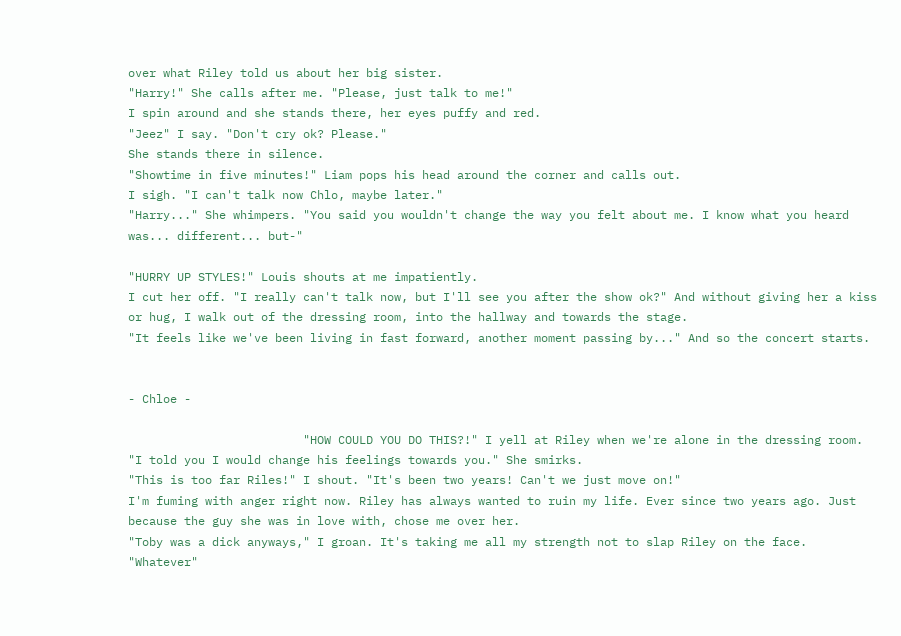over what Riley told us about her big sister.
"Harry!" She calls after me. "Please, just talk to me!"
I spin around and she stands there, her eyes puffy and red.
"Jeez" I say. "Don't cry ok? Please."
She stands there in silence.
"Showtime in five minutes!" Liam pops his head around the corner and calls out.
I sigh. "I can't talk now Chlo, maybe later."
"Harry..." She whimpers. "You said you wouldn't change the way you felt about me. I know what you heard was... different... but-"

"HURRY UP STYLES!" Louis shouts at me impatiently.
I cut her off. "I really can't talk now, but I'll see you after the show ok?" And without giving her a kiss or hug, I walk out of the dressing room, into the hallway and towards the stage.
"It feels like we've been living in fast forward, another moment passing by..." And so the concert starts.


- Chloe -

                         "HOW COULD YOU DO THIS?!" I yell at Riley when we're alone in the dressing room.
"I told you I would change his feelings towards you." She smirks.
"This is too far Riles!" I shout. "It's been two years! Can't we just move on!"
I'm fuming with anger right now. Riley has always wanted to ruin my life. Ever since two years ago. Just because the guy she was in love with, chose me over her.
"Toby was a dick anyways," I groan. It's taking me all my strength not to slap Riley on the face.
"Whatever"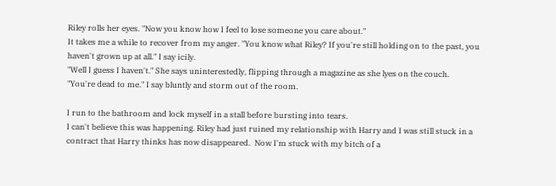Riley rolls her eyes. "Now you know how I feel to lose someone you care about."
It takes me a while to recover from my anger. "You know what Riley? If you're still holding on to the past, you haven't grown up at all." I say icily.
"Well I guess I haven't." She says uninterestedly, flipping through a magazine as she lyes on the couch.
"You're dead to me." I say bluntly and storm out of the room.

I run to the bathroom and lock myself in a stall before bursting into tears.
I can't believe this was happening. Riley had just ruined my relationship with Harry and I was still stuck in a contract that Harry thinks has now disappeared.  Now I'm stuck with my bitch of a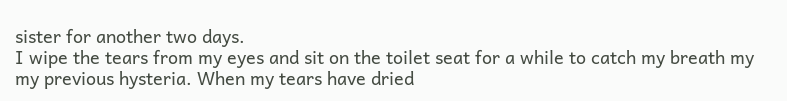sister for another two days.
I wipe the tears from my eyes and sit on the toilet seat for a while to catch my breath my my previous hysteria. When my tears have dried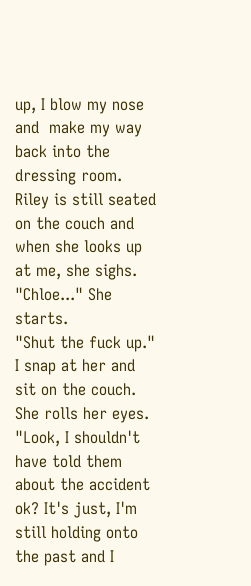up, I blow my nose and  make my way back into the dressing room.
Riley is still seated on the couch and when she looks up at me, she sighs.
"Chloe..." She starts.
"Shut the fuck up." I snap at her and sit on the couch.
She rolls her eyes. "Look, I shouldn't have told them about the accident ok? It's just, I'm still holding onto the past and I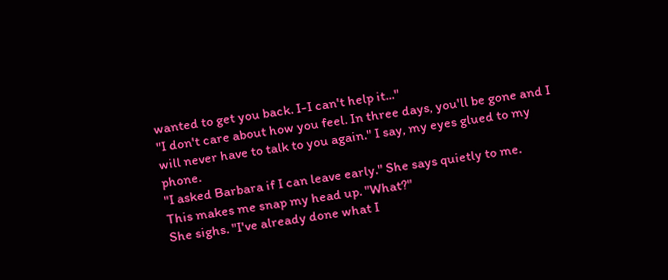wanted to get you back. I-I can't help it..."
"I don't care about how you feel. In three days, you'll be gone and I will never have to talk to you again." I say, my eyes glued to my phone.
"I asked Barbara if I can leave early." She says quietly to me.
This makes me snap my head up. "What?"
She sighs. "I've already done what I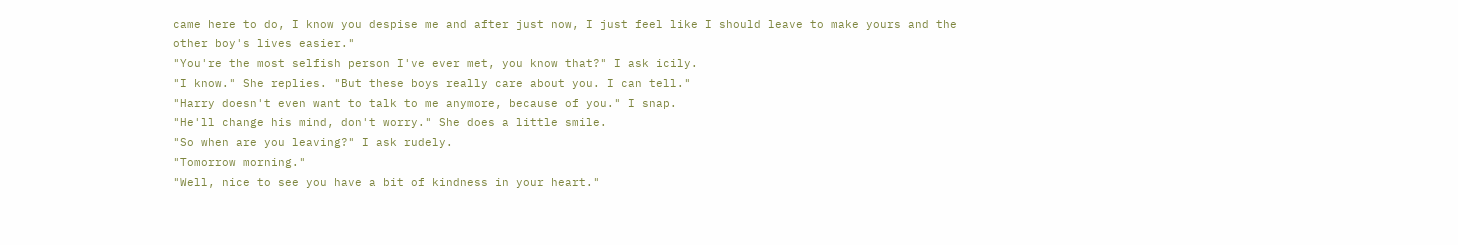came here to do, I know you despise me and after just now, I just feel like I should leave to make yours and the other boy's lives easier."
"You're the most selfish person I've ever met, you know that?" I ask icily.
"I know." She replies. "But these boys really care about you. I can tell."
"Harry doesn't even want to talk to me anymore, because of you." I snap.
"He'll change his mind, don't worry." She does a little smile.
"So when are you leaving?" I ask rudely.
"Tomorrow morning."
"Well, nice to see you have a bit of kindness in your heart."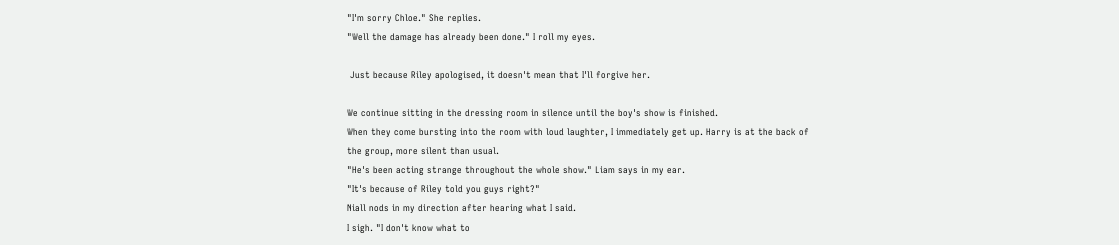"I'm sorry Chloe." She replies.
"Well the damage has already been done." I roll my eyes.

 Just because Riley apologised, it doesn't mean that I'll forgive her.

We continue sitting in the dressing room in silence until the boy's show is finished.
When they come bursting into the room with loud laughter, I immediately get up. Harry is at the back of the group, more silent than usual.
"He's been acting strange throughout the whole show." Liam says in my ear.
"It's because of Riley told you guys right?"
Niall nods in my direction after hearing what I said.
I sigh. "I don't know what to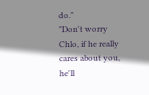do."
"Don't worry Chlo, if he really cares about you, he'll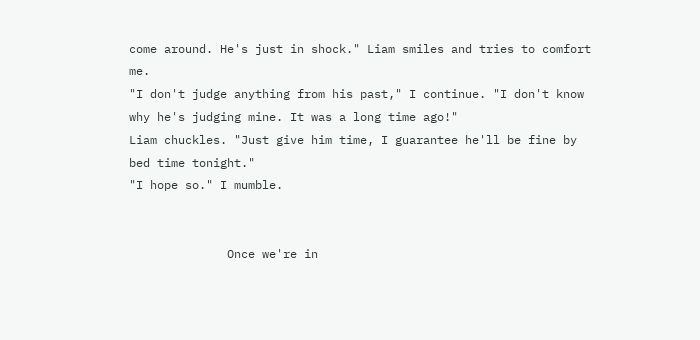come around. He's just in shock." Liam smiles and tries to comfort me.
"I don't judge anything from his past," I continue. "I don't know why he's judging mine. It was a long time ago!"
Liam chuckles. "Just give him time, I guarantee he'll be fine by bed time tonight."
"I hope so." I mumble.


              Once we're in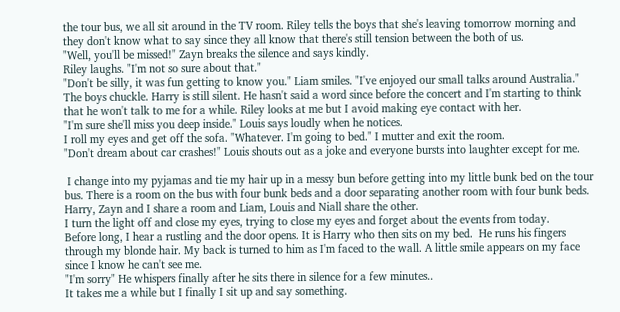the tour bus, we all sit around in the TV room. Riley tells the boys that she's leaving tomorrow morning and they don't know what to say since they all know that there's still tension between the both of us.
"Well, you'll be missed!" Zayn breaks the silence and says kindly.
Riley laughs. "I'm not so sure about that."
"Don't be silly, it was fun getting to know you." Liam smiles. "I've enjoyed our small talks around Australia."
The boys chuckle. Harry is still silent. He hasn't said a word since before the concert and I'm starting to think that he won't talk to me for a while. Riley looks at me but I avoid making eye contact with her.
"I'm sure she'll miss you deep inside." Louis says loudly when he notices.
I roll my eyes and get off the sofa. "Whatever. I'm going to bed." I mutter and exit the room.
"Don't dream about car crashes!" Louis shouts out as a joke and everyone bursts into laughter except for me.

 I change into my pyjamas and tie my hair up in a messy bun before getting into my little bunk bed on the tour bus. There is a room on the bus with four bunk beds and a door separating another room with four bunk beds. Harry, Zayn and I share a room and Liam, Louis and Niall share the other.
I turn the light off and close my eyes, trying to close my eyes and forget about the events from today.
Before long, I hear a rustling and the door opens. It is Harry who then sits on my bed.  He runs his fingers through my blonde hair. My back is turned to him as I'm faced to the wall. A little smile appears on my face since I know he can't see me.
"I'm sorry" He whispers finally after he sits there in silence for a few minutes..
It takes me a while but I finally I sit up and say something.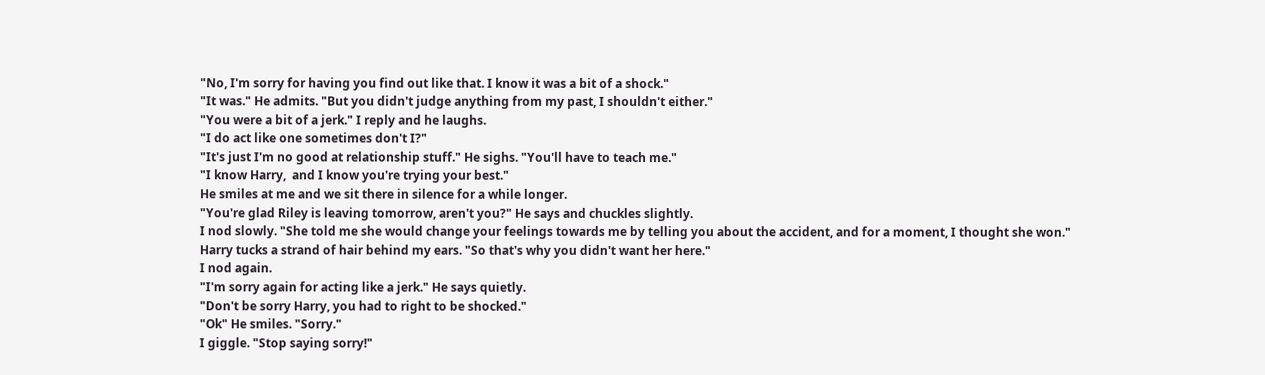"No, I'm sorry for having you find out like that. I know it was a bit of a shock."
"It was." He admits. "But you didn't judge anything from my past, I shouldn't either."
"You were a bit of a jerk." I reply and he laughs.
"I do act like one sometimes don't I?"
"It's just I'm no good at relationship stuff." He sighs. "You'll have to teach me."
"I know Harry,  and I know you're trying your best."
He smiles at me and we sit there in silence for a while longer.
"You're glad Riley is leaving tomorrow, aren't you?" He says and chuckles slightly.
I nod slowly. "She told me she would change your feelings towards me by telling you about the accident, and for a moment, I thought she won."
Harry tucks a strand of hair behind my ears. "So that's why you didn't want her here."
I nod again.
"I'm sorry again for acting like a jerk." He says quietly.
"Don't be sorry Harry, you had to right to be shocked."
"Ok" He smiles. "Sorry."
I giggle. "Stop saying sorry!"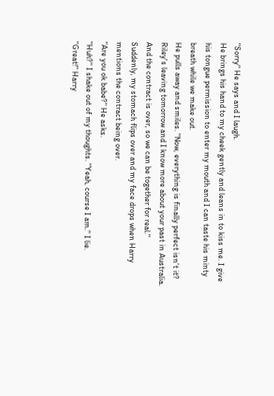"Sorry" He says and I laugh.
He brings his hand to my cheek gently and leans in to kiss me. I give his tongue permission to enter my mouth and I can taste his minty breath while we make out.
He pulls away and smiles. "Now, everything is finally perfect isn't it? Riley's leaving tomorrow and I know more about your past in Australia. And the contract is over, so we can be together for real."
Suddenly, my stomach flips over and my face drops when Harry mentions the contract being over.
"Are you ok babe?" He asks.
"Huh?" I shake out of my thoughts. "Yeah, course I am." I lie.
"Great!" Harry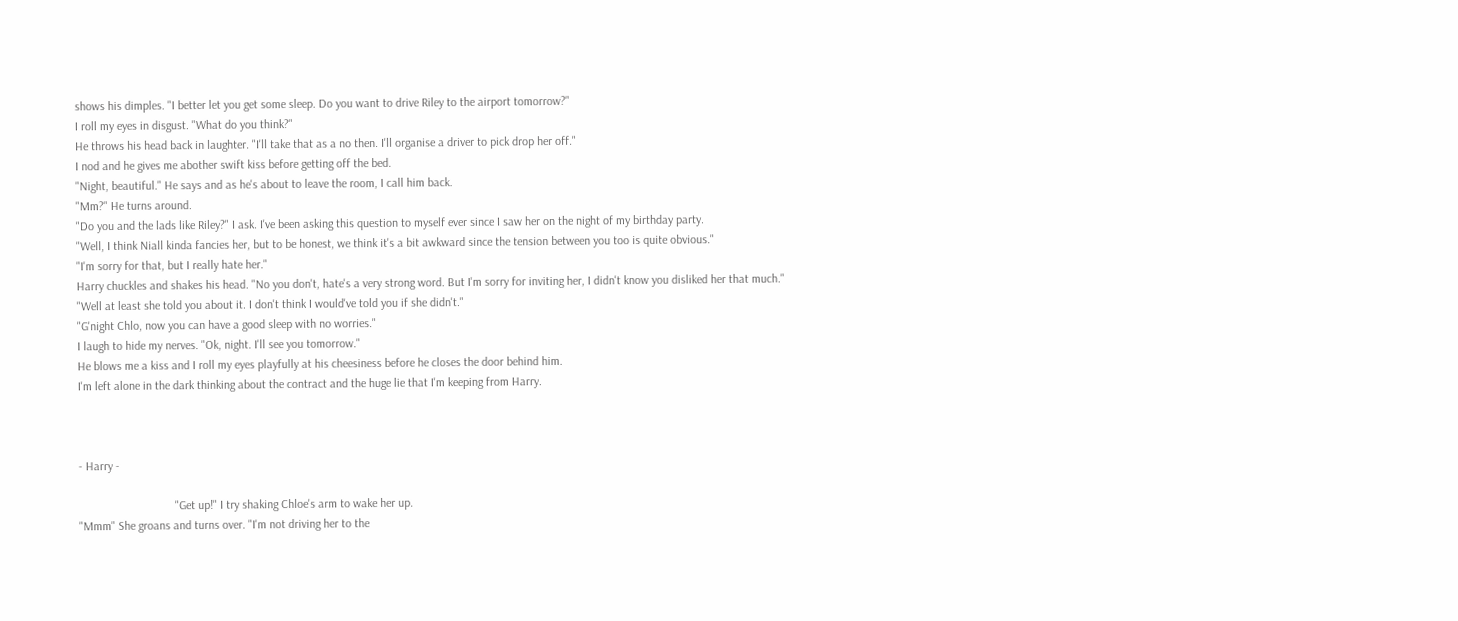shows his dimples. "I better let you get some sleep. Do you want to drive Riley to the airport tomorrow?"
I roll my eyes in disgust. "What do you think?"
He throws his head back in laughter. "I'll take that as a no then. I'll organise a driver to pick drop her off."
I nod and he gives me abother swift kiss before getting off the bed.
"Night, beautiful." He says and as he's about to leave the room, I call him back.
"Mm?" He turns around.
"Do you and the lads like Riley?" I ask. I've been asking this question to myself ever since I saw her on the night of my birthday party.
"Well, I think Niall kinda fancies her, but to be honest, we think it's a bit awkward since the tension between you too is quite obvious."
"I'm sorry for that, but I really hate her."
Harry chuckles and shakes his head. "No you don't, hate's a very strong word. But I'm sorry for inviting her, I didn't know you disliked her that much."
"Well at least she told you about it. I don't think I would've told you if she didn't."
"G'night Chlo, now you can have a good sleep with no worries."
I laugh to hide my nerves. "Ok, night. I'll see you tomorrow."
He blows me a kiss and I roll my eyes playfully at his cheesiness before he closes the door behind him.
I'm left alone in the dark thinking about the contract and the huge lie that I'm keeping from Harry.



- Harry -

                                "Get up!" I try shaking Chloe's arm to wake her up.
"Mmm" She groans and turns over. "I'm not driving her to the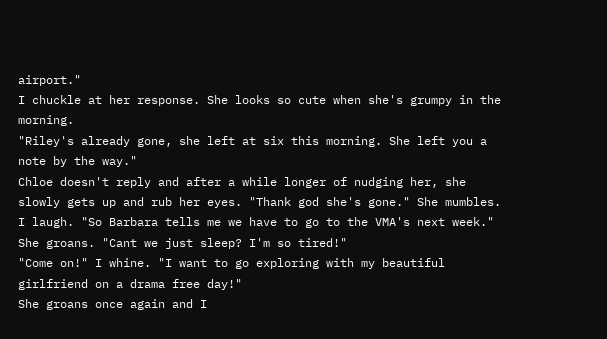airport."
I chuckle at her response. She looks so cute when she's grumpy in the morning.
"Riley's already gone, she left at six this morning. She left you a note by the way."
Chloe doesn't reply and after a while longer of nudging her, she slowly gets up and rub her eyes. "Thank god she's gone." She mumbles.
I laugh. "So Barbara tells me we have to go to the VMA's next week."
She groans. "Cant we just sleep? I'm so tired!"
"Come on!" I whine. "I want to go exploring with my beautiful girlfriend on a drama free day!"
She groans once again and I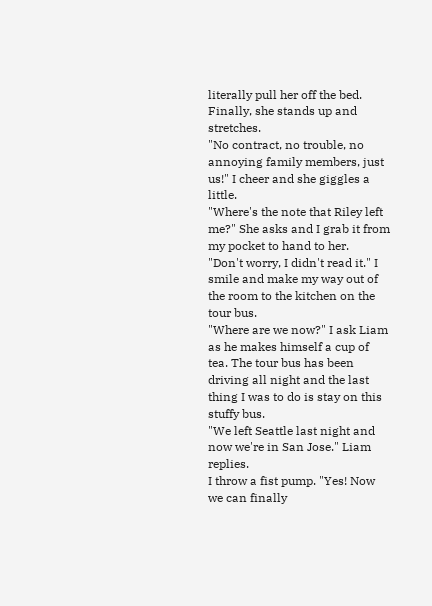literally pull her off the bed. Finally, she stands up and stretches.
"No contract, no trouble, no annoying family members, just us!" I cheer and she giggles a little.
"Where's the note that Riley left me?" She asks and I grab it from my pocket to hand to her.
"Don't worry, I didn't read it." I smile and make my way out of the room to the kitchen on the tour bus.
"Where are we now?" I ask Liam as he makes himself a cup of tea. The tour bus has been driving all night and the last thing I was to do is stay on this stuffy bus.
"We left Seattle last night and now we're in San Jose." Liam replies.
I throw a fist pump. "Yes! Now we can finally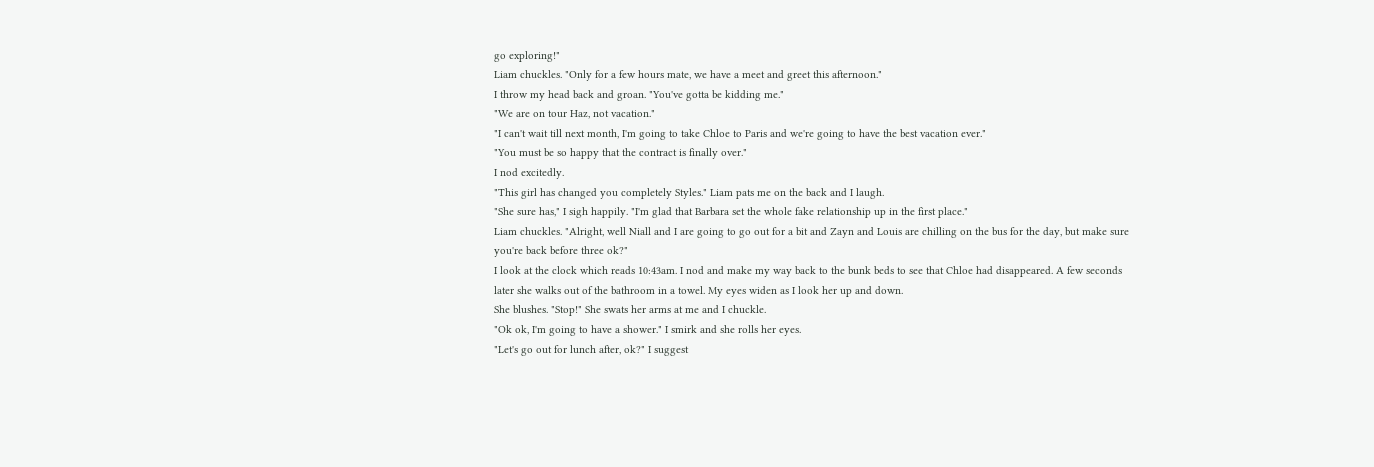go exploring!"
Liam chuckles. "Only for a few hours mate, we have a meet and greet this afternoon."
I throw my head back and groan. "You've gotta be kidding me."
"We are on tour Haz, not vacation."
"I can't wait till next month, I'm going to take Chloe to Paris and we're going to have the best vacation ever."
"You must be so happy that the contract is finally over."
I nod excitedly.
"This girl has changed you completely Styles." Liam pats me on the back and I laugh.
"She sure has," I sigh happily. "I'm glad that Barbara set the whole fake relationship up in the first place."
Liam chuckles. "Alright, well Niall and I are going to go out for a bit and Zayn and Louis are chilling on the bus for the day, but make sure you're back before three ok?"
I look at the clock which reads 10:43am. I nod and make my way back to the bunk beds to see that Chloe had disappeared. A few seconds later she walks out of the bathroom in a towel. My eyes widen as I look her up and down.
She blushes. "Stop!" She swats her arms at me and I chuckle.
"Ok ok, I'm going to have a shower." I smirk and she rolls her eyes.
"Let's go out for lunch after, ok?" I suggest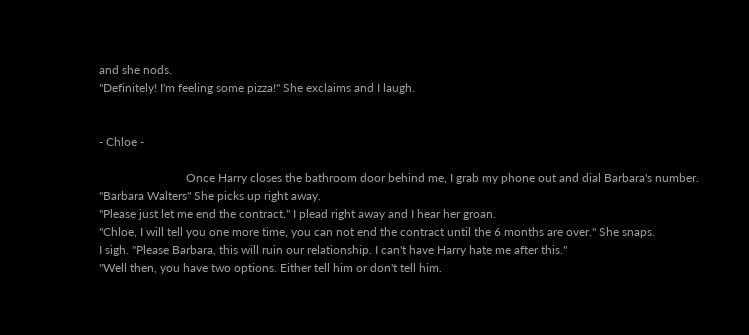and she nods.
"Definitely! I'm feeling some pizza!" She exclaims and I laugh.


- Chloe -

                             Once Harry closes the bathroom door behind me, I grab my phone out and dial Barbara's number.
"Barbara Walters" She picks up right away.
"Please just let me end the contract." I plead right away and I hear her groan.
"Chloe, I will tell you one more time, you can not end the contract until the 6 months are over." She snaps.
I sigh. "Please Barbara, this will ruin our relationship. I can't have Harry hate me after this."
"Well then, you have two options. Either tell him or don't tell him.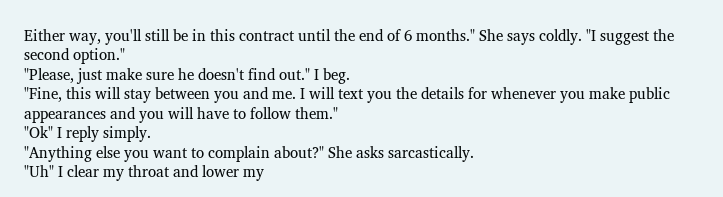Either way, you'll still be in this contract until the end of 6 months." She says coldly. "I suggest the second option."
"Please, just make sure he doesn't find out." I beg.
"Fine, this will stay between you and me. I will text you the details for whenever you make public appearances and you will have to follow them."
"Ok" I reply simply.
"Anything else you want to complain about?" She asks sarcastically.
"Uh" I clear my throat and lower my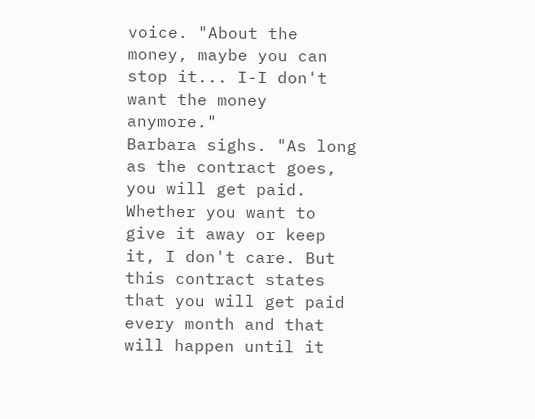voice. "About the money, maybe you can stop it... I-I don't want the money anymore."
Barbara sighs. "As long as the contract goes, you will get paid. Whether you want to give it away or keep it, I don't care. But this contract states that you will get paid every month and that will happen until it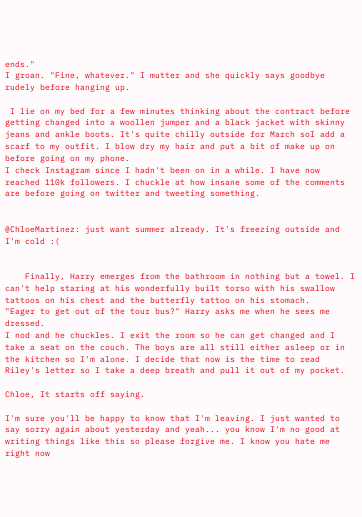ends."
I groan. "Fine, whatever." I mutter and she quickly says goodbye rudely before hanging up.

 I lie on my bed for a few minutes thinking about the contract before getting changed into a woollen jumper and a black jacket with skinny jeans and ankle boots. It's quite chilly outside for March soI add a scarf to my outfit. I blow dry my hair and put a bit of make up on before going on my phone.
I check Instagram since I hadn't been on in a while. I have now reached 110k followers. I chuckle at how insane some of the comments are before going on twitter and tweeting something.


@ChloeMartinez: just want summer already. It's freezing outside and I'm cold :(


    Finally, Harry emerges from the bathroom in nothing but a towel. I can't help staring at his wonderfully built torso with his swallow tattoos on his chest and the butterfly tattoo on his stomach.
"Eager to get out of the tour bus?" Harry asks me when he sees me dressed.
I nod and he chuckles. I exit the room so he can get changed and I take a seat on the couch. The boys are all still either asleep or in the kitchen so I'm alone. I decide that now is the time to read Riley's letter so I take a deep breath and pull it out of my pocket.

Chloe, It starts off saying.

I'm sure you'll be happy to know that I'm leaving. I just wanted to say sorry again about yesterday and yeah... you know I'm no good at writing things like this so please forgive me. I know you hate me right now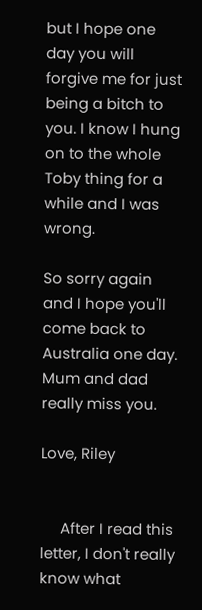but I hope one day you will forgive me for just being a bitch to you. I know I hung on to the whole Toby thing for a while and I was wrong.

So sorry again and I hope you'll come back to Australia one day. Mum and dad really miss you.

Love, Riley


     After I read this letter, I don't really know what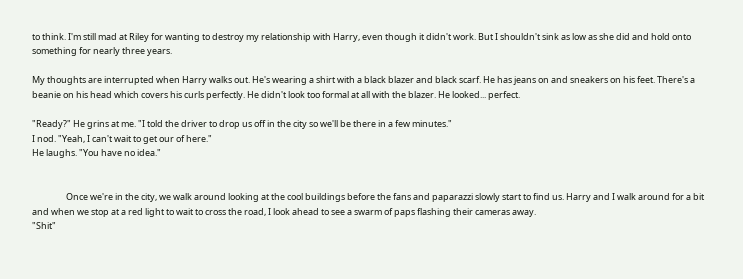to think. I'm still mad at Riley for wanting to destroy my relationship with Harry, even though it didn't work. But I shouldn't sink as low as she did and hold onto something for nearly three years.

My thoughts are interrupted when Harry walks out. He's wearing a shirt with a black blazer and black scarf. He has jeans on and sneakers on his feet. There's a beanie on his head which covers his curls perfectly. He didn't look too formal at all with the blazer. He looked... perfect.

"Ready?" He grins at me. "I told the driver to drop us off in the city so we'll be there in a few minutes."
I nod. "Yeah, I can't wait to get our of here."
He laughs. "You have no idea."


                 Once we're in the city, we walk around looking at the cool buildings before the fans and paparazzi slowly start to find us. Harry and I walk around for a bit and when we stop at a red light to wait to cross the road, I look ahead to see a swarm of paps flashing their cameras away.
"Shit"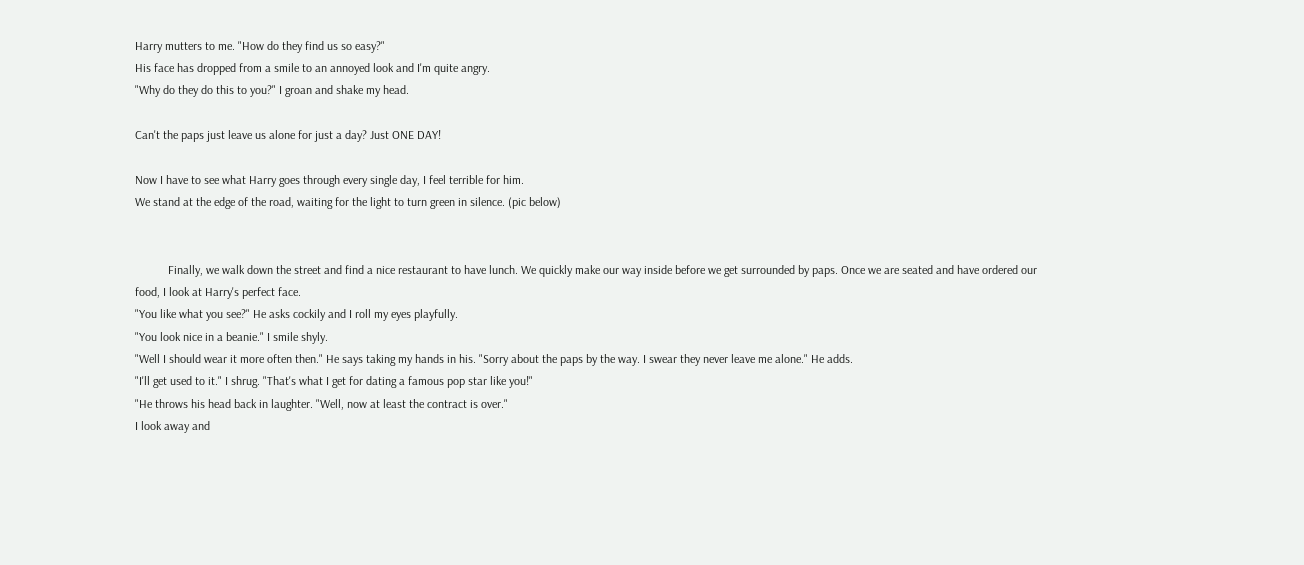Harry mutters to me. "How do they find us so easy?"
His face has dropped from a smile to an annoyed look and I'm quite angry.
"Why do they do this to you?" I groan and shake my head.

Can't the paps just leave us alone for just a day? Just ONE DAY!

Now I have to see what Harry goes through every single day, I feel terrible for him.
We stand at the edge of the road, waiting for the light to turn green in silence. (pic below)


           Finally, we walk down the street and find a nice restaurant to have lunch. We quickly make our way inside before we get surrounded by paps. Once we are seated and have ordered our food, I look at Harry's perfect face.
"You like what you see?" He asks cockily and I roll my eyes playfully.
"You look nice in a beanie." I smile shyly.
"Well I should wear it more often then." He says taking my hands in his. "Sorry about the paps by the way. I swear they never leave me alone." He adds.
"I'll get used to it." I shrug. "That's what I get for dating a famous pop star like you!"
"He throws his head back in laughter. "Well, now at least the contract is over."
I look away and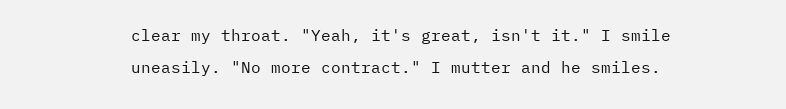clear my throat. "Yeah, it's great, isn't it." I smile uneasily. "No more contract." I mutter and he smiles.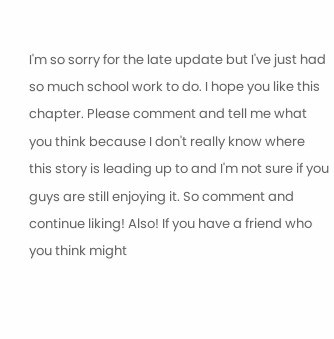I'm so sorry for the late update but I've just had so much school work to do. I hope you like this chapter. Please comment and tell me what you think because I don't really know where this story is leading up to and I'm not sure if you guys are still enjoying it. So comment and continue liking! Also! If you have a friend who you think might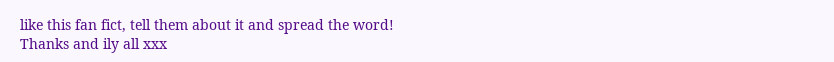like this fan fict, tell them about it and spread the word!
Thanks and ily all xxx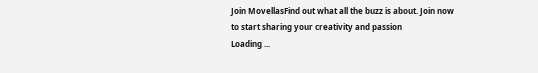Join MovellasFind out what all the buzz is about. Join now to start sharing your creativity and passion
Loading ...